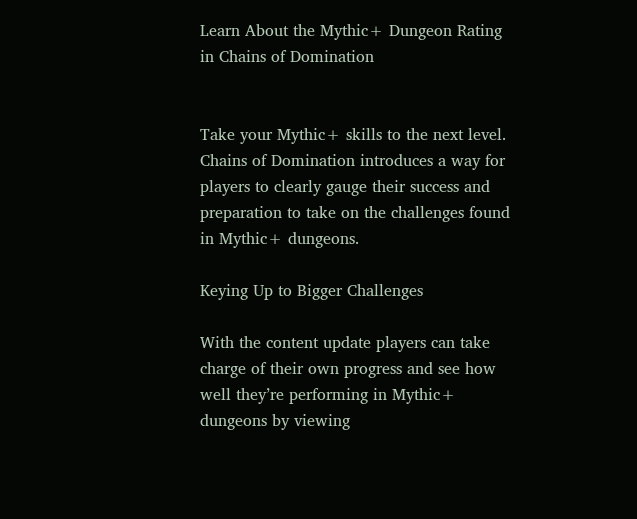Learn About the Mythic+ Dungeon Rating in Chains of Domination


Take your Mythic+ skills to the next level. Chains of Domination introduces a way for players to clearly gauge their success and preparation to take on the challenges found in Mythic+ dungeons.

Keying Up to Bigger Challenges

With the content update players can take charge of their own progress and see how well they’re performing in Mythic+ dungeons by viewing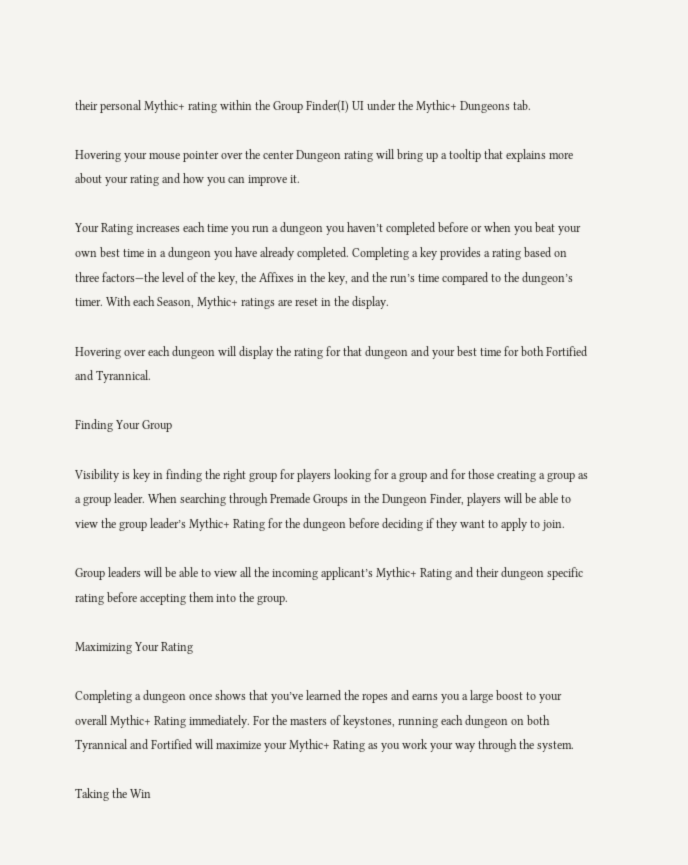their personal Mythic+ rating within the Group Finder(I) UI under the Mythic+ Dungeons tab.

Hovering your mouse pointer over the center Dungeon rating will bring up a tooltip that explains more about your rating and how you can improve it.

Your Rating increases each time you run a dungeon you haven’t completed before or when you beat your own best time in a dungeon you have already completed. Completing a key provides a rating based on three factors—the level of the key, the Affixes in the key, and the run’s time compared to the dungeon’s timer. With each Season, Mythic+ ratings are reset in the display.

Hovering over each dungeon will display the rating for that dungeon and your best time for both Fortified and Tyrannical.

Finding Your Group

Visibility is key in finding the right group for players looking for a group and for those creating a group as a group leader. When searching through Premade Groups in the Dungeon Finder, players will be able to view the group leader’s Mythic+ Rating for the dungeon before deciding if they want to apply to join.

Group leaders will be able to view all the incoming applicant’s Mythic+ Rating and their dungeon specific rating before accepting them into the group.

Maximizing Your Rating

Completing a dungeon once shows that you’ve learned the ropes and earns you a large boost to your overall Mythic+ Rating immediately. For the masters of keystones, running each dungeon on both Tyrannical and Fortified will maximize your Mythic+ Rating as you work your way through the system.

Taking the Win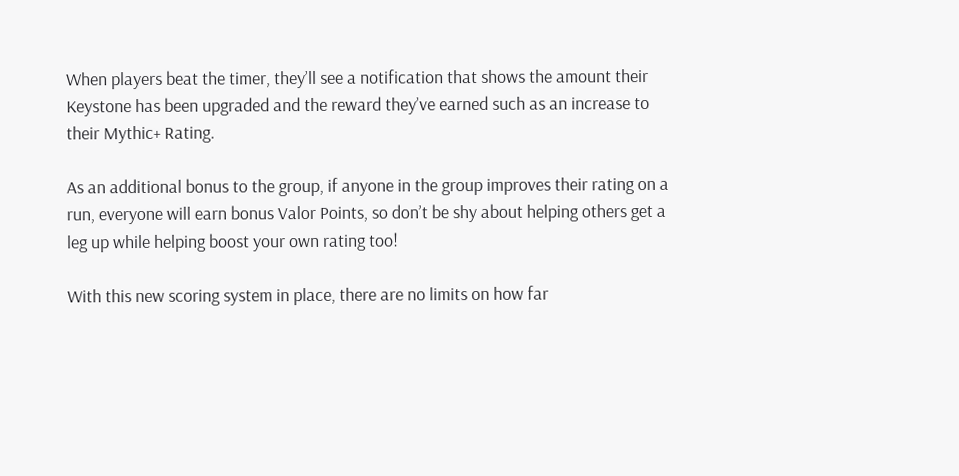When players beat the timer, they’ll see a notification that shows the amount their Keystone has been upgraded and the reward they’ve earned such as an increase to their Mythic+ Rating.

As an additional bonus to the group, if anyone in the group improves their rating on a run, everyone will earn bonus Valor Points, so don’t be shy about helping others get a leg up while helping boost your own rating too!

With this new scoring system in place, there are no limits on how far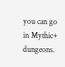you can go in Mythic+ dungeons.